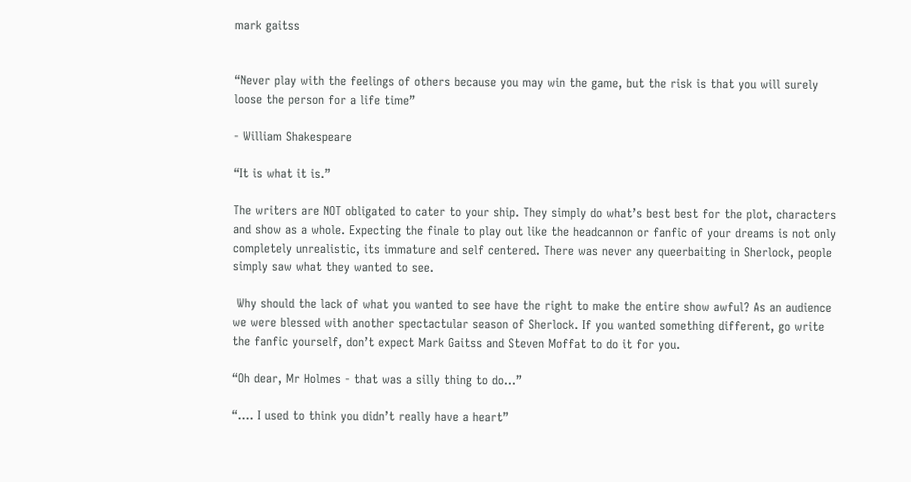mark gaitss


“Never play with the feelings of others because you may win the game, but the risk is that you will surely loose the person for a life time”

- William Shakespeare

“It is what it is.”

The writers are NOT obligated to cater to your ship. They simply do what’s best best for the plot, characters and show as a whole. Expecting the finale to play out like the headcannon or fanfic of your dreams is not only completely unrealistic, its immature and self centered. There was never any queerbaiting in Sherlock, people simply saw what they wanted to see.

 Why should the lack of what you wanted to see have the right to make the entire show awful? As an audience we were blessed with another spectactular season of Sherlock. If you wanted something different, go write the fanfic yourself, don’t expect Mark Gaitss and Steven Moffat to do it for you.

“Oh dear, Mr Holmes - that was a silly thing to do…”

“…. I used to think you didn’t really have a heart”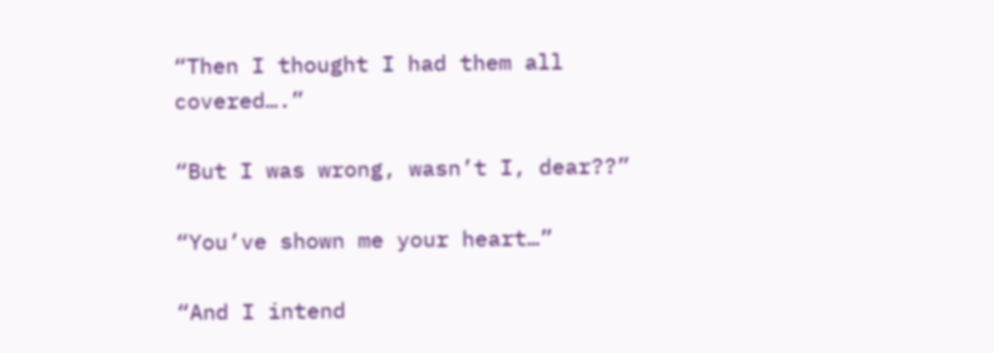“Then I thought I had them all covered….”

“But I was wrong, wasn’t I, dear??”

“You’ve shown me your heart…”

“And I intend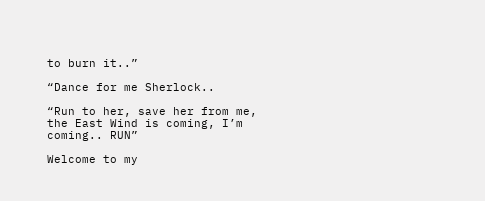to burn it..”

“Dance for me Sherlock..

“Run to her, save her from me,  the East Wind is coming, I’m coming.. RUN”

Welcome to my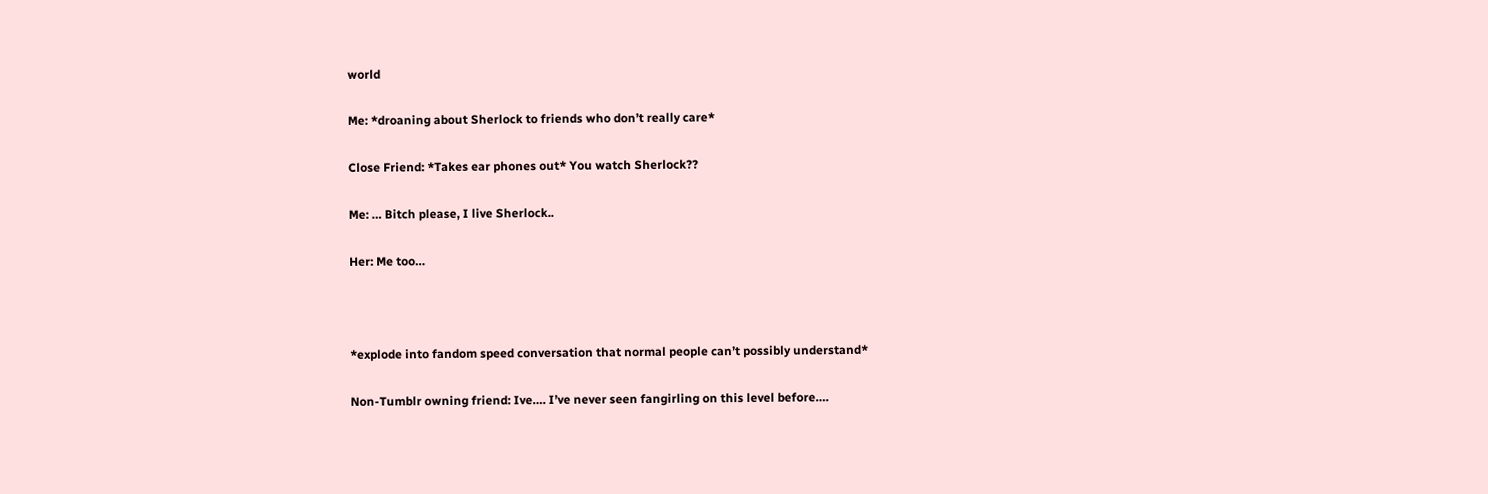world

Me: *droaning about Sherlock to friends who don’t really care*

Close Friend: *Takes ear phones out* You watch Sherlock??

Me: … Bitch please, I live Sherlock..

Her: Me too…



*explode into fandom speed conversation that normal people can’t possibly understand*

Non-Tumblr owning friend: Ive…. I’ve never seen fangirling on this level before….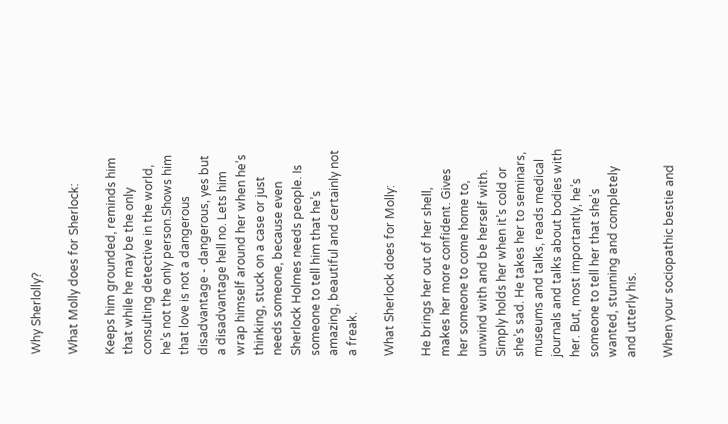Why Sherlolly?

What Molly does for Sherlock:

Keeps him grounded, reminds him that while he may be the only consulting detective in the world, he’s not the only person.Shows him that love is not a dangerous disadvantage - dangerous, yes but a disadvantage hell no. Lets him wrap himself around her when he’s thinking, stuck on a case or just needs someone, because even Sherlock Holmes needs people. Is someone to tell him that he’s amazing, beautiful and certainly not a freak.

What Sherlock does for Molly:

He brings her out of her shell, makes her more confident. Gives her someone to come home to, unwind with and be herself with. Simply holds her when it’s cold or she’s sad. He takes her to seminars, museums and talks, reads medical journals and talks about bodies with her. But, most importantly, he’s someone to tell her that she’s wanted, stunning and completely and utterly his.

When your sociopathic bestie and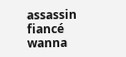assassin fiancé wanna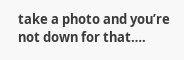take a photo and you’re not down for that….